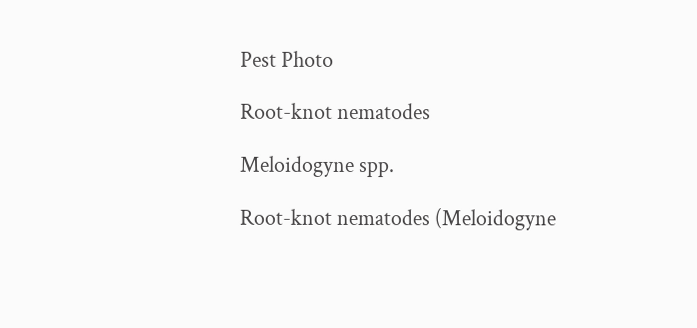Pest Photo

Root-knot nematodes

Meloidogyne spp.

Root-knot nematodes (Meloidogyne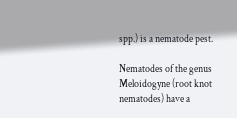spp.) is a nematode pest.

Nematodes of the genus Meloidogyne (root knot nematodes) have a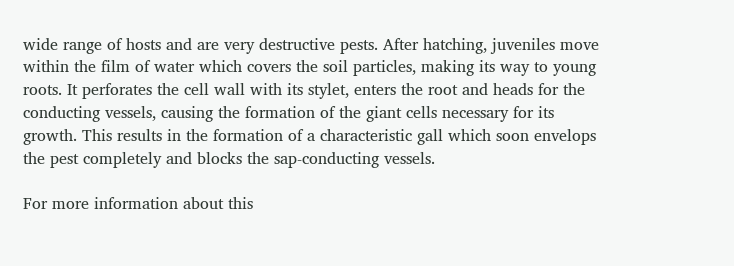wide range of hosts and are very destructive pests. After hatching, juveniles move within the film of water which covers the soil particles, making its way to young roots. It perforates the cell wall with its stylet, enters the root and heads for the conducting vessels, causing the formation of the giant cells necessary for its growth. This results in the formation of a characteristic gall which soon envelops the pest completely and blocks the sap-conducting vessels.

For more information about this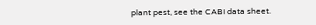plant pest, see the CABI data sheet.